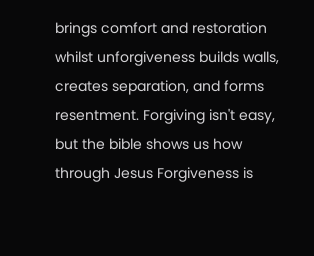brings comfort and restoration whilst unforgiveness builds walls, creates separation, and forms resentment. Forgiving isn't easy, but the bible shows us how through Jesus Forgiveness is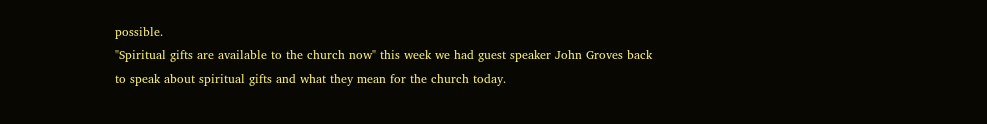possible.
"Spiritual gifts are available to the church now" this week we had guest speaker John Groves back to speak about spiritual gifts and what they mean for the church today.